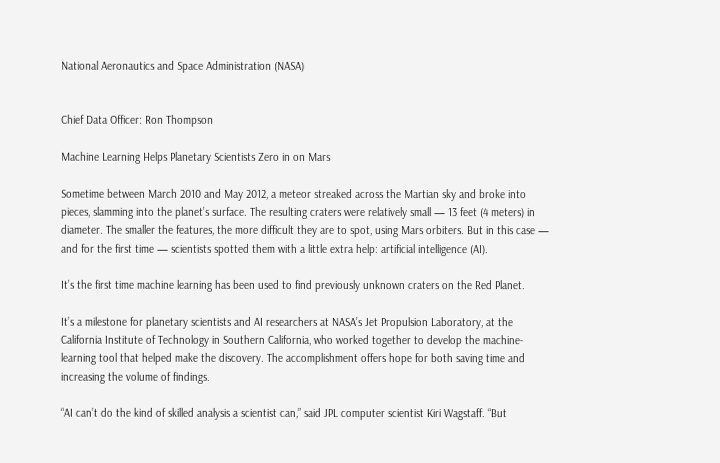National Aeronautics and Space Administration (NASA)


Chief Data Officer: Ron Thompson

Machine Learning Helps Planetary Scientists Zero in on Mars

Sometime between March 2010 and May 2012, a meteor streaked across the Martian sky and broke into pieces, slamming into the planet’s surface. The resulting craters were relatively small — 13 feet (4 meters) in diameter. The smaller the features, the more difficult they are to spot, using Mars orbiters. But in this case — and for the first time — scientists spotted them with a little extra help: artificial intelligence (AI).

It’s the first time machine learning has been used to find previously unknown craters on the Red Planet.

It’s a milestone for planetary scientists and AI researchers at NASA’s Jet Propulsion Laboratory, at the California Institute of Technology in Southern California, who worked together to develop the machine-learning tool that helped make the discovery. The accomplishment offers hope for both saving time and increasing the volume of findings.

“AI can’t do the kind of skilled analysis a scientist can,” said JPL computer scientist Kiri Wagstaff. “But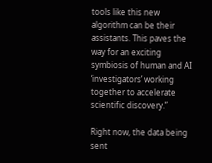tools like this new algorithm can be their assistants. This paves the way for an exciting symbiosis of human and AI ‘investigators’ working together to accelerate scientific discovery.”

Right now, the data being sent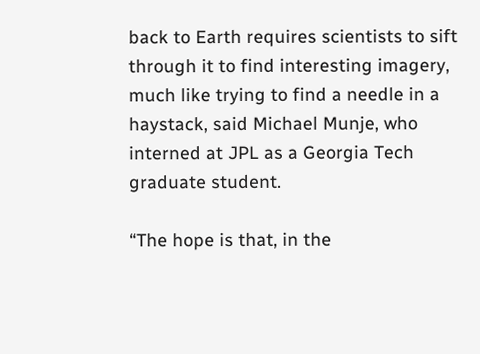back to Earth requires scientists to sift through it to find interesting imagery, much like trying to find a needle in a haystack, said Michael Munje, who interned at JPL as a Georgia Tech graduate student.

“The hope is that, in the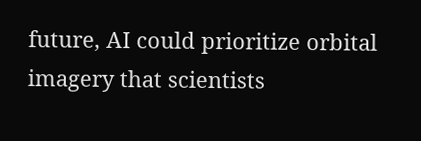future, AI could prioritize orbital imagery that scientists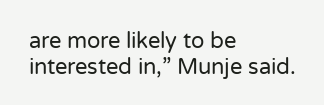are more likely to be interested in,” Munje said.